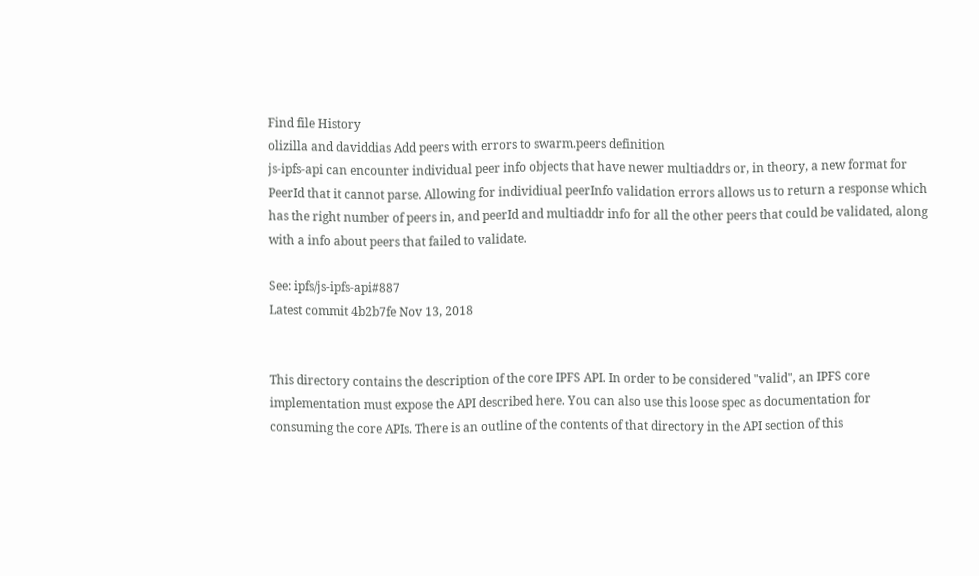Find file History
olizilla and daviddias Add peers with errors to swarm.peers definition
js-ipfs-api can encounter individual peer info objects that have newer multiaddrs or, in theory, a new format for PeerId that it cannot parse. Allowing for individiual peerInfo validation errors allows us to return a response which has the right number of peers in, and peerId and multiaddr info for all the other peers that could be validated, along with a info about peers that failed to validate.

See: ipfs/js-ipfs-api#887
Latest commit 4b2b7fe Nov 13, 2018


This directory contains the description of the core IPFS API. In order to be considered "valid", an IPFS core implementation must expose the API described here. You can also use this loose spec as documentation for consuming the core APIs. There is an outline of the contents of that directory in the API section of this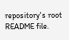repository's root README file.